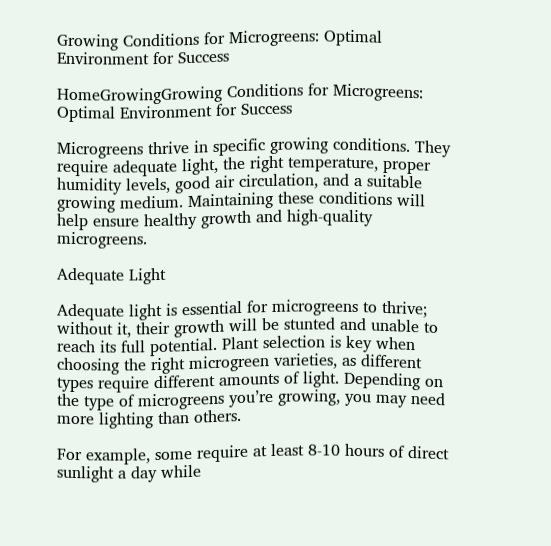Growing Conditions for Microgreens: Optimal Environment for Success

HomeGrowingGrowing Conditions for Microgreens: Optimal Environment for Success

Microgreens thrive in specific growing conditions. They require adequate light, the right temperature, proper humidity levels, good air circulation, and a suitable growing medium. Maintaining these conditions will help ensure healthy growth and high-quality microgreens.

Adequate Light

Adequate light is essential for microgreens to thrive; without it, their growth will be stunted and unable to reach its full potential. Plant selection is key when choosing the right microgreen varieties, as different types require different amounts of light. Depending on the type of microgreens you’re growing, you may need more lighting than others.

For example, some require at least 8-10 hours of direct sunlight a day while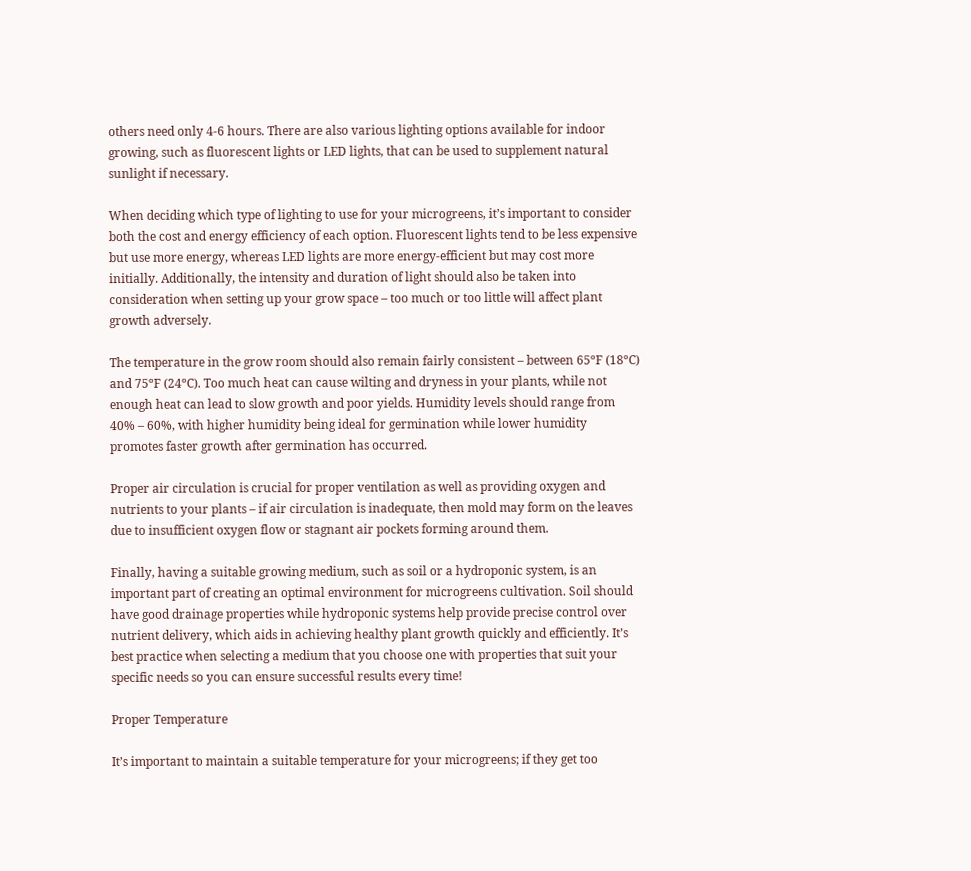others need only 4-6 hours. There are also various lighting options available for indoor growing, such as fluorescent lights or LED lights, that can be used to supplement natural sunlight if necessary.

When deciding which type of lighting to use for your microgreens, it’s important to consider both the cost and energy efficiency of each option. Fluorescent lights tend to be less expensive but use more energy, whereas LED lights are more energy-efficient but may cost more initially. Additionally, the intensity and duration of light should also be taken into consideration when setting up your grow space – too much or too little will affect plant growth adversely.

The temperature in the grow room should also remain fairly consistent – between 65ºF (18ºC) and 75ºF (24ºC). Too much heat can cause wilting and dryness in your plants, while not enough heat can lead to slow growth and poor yields. Humidity levels should range from 40% – 60%, with higher humidity being ideal for germination while lower humidity promotes faster growth after germination has occurred.

Proper air circulation is crucial for proper ventilation as well as providing oxygen and nutrients to your plants – if air circulation is inadequate, then mold may form on the leaves due to insufficient oxygen flow or stagnant air pockets forming around them.

Finally, having a suitable growing medium, such as soil or a hydroponic system, is an important part of creating an optimal environment for microgreens cultivation. Soil should have good drainage properties while hydroponic systems help provide precise control over nutrient delivery, which aids in achieving healthy plant growth quickly and efficiently. It’s best practice when selecting a medium that you choose one with properties that suit your specific needs so you can ensure successful results every time!

Proper Temperature

It’s important to maintain a suitable temperature for your microgreens; if they get too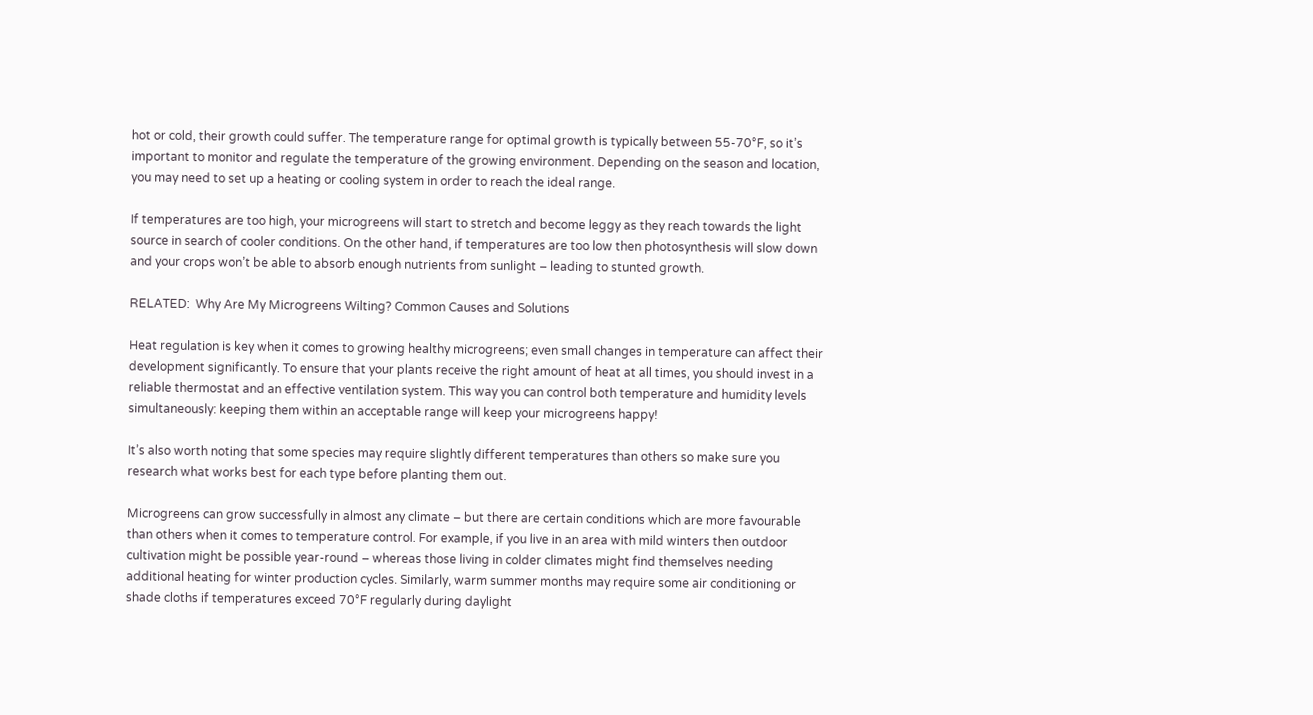hot or cold, their growth could suffer. The temperature range for optimal growth is typically between 55-70°F, so it’s important to monitor and regulate the temperature of the growing environment. Depending on the season and location, you may need to set up a heating or cooling system in order to reach the ideal range.

If temperatures are too high, your microgreens will start to stretch and become leggy as they reach towards the light source in search of cooler conditions. On the other hand, if temperatures are too low then photosynthesis will slow down and your crops won’t be able to absorb enough nutrients from sunlight – leading to stunted growth.

RELATED:  Why Are My Microgreens Wilting? Common Causes and Solutions

Heat regulation is key when it comes to growing healthy microgreens; even small changes in temperature can affect their development significantly. To ensure that your plants receive the right amount of heat at all times, you should invest in a reliable thermostat and an effective ventilation system. This way you can control both temperature and humidity levels simultaneously: keeping them within an acceptable range will keep your microgreens happy!

It’s also worth noting that some species may require slightly different temperatures than others so make sure you research what works best for each type before planting them out.

Microgreens can grow successfully in almost any climate – but there are certain conditions which are more favourable than others when it comes to temperature control. For example, if you live in an area with mild winters then outdoor cultivation might be possible year-round – whereas those living in colder climates might find themselves needing additional heating for winter production cycles. Similarly, warm summer months may require some air conditioning or shade cloths if temperatures exceed 70°F regularly during daylight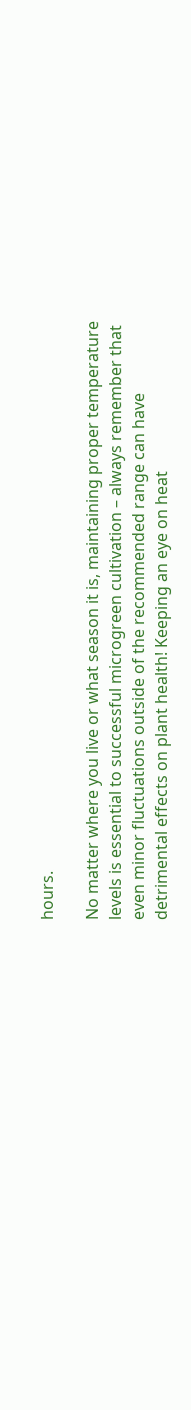hours.

No matter where you live or what season it is, maintaining proper temperature levels is essential to successful microgreen cultivation – always remember that even minor fluctuations outside of the recommended range can have detrimental effects on plant health! Keeping an eye on heat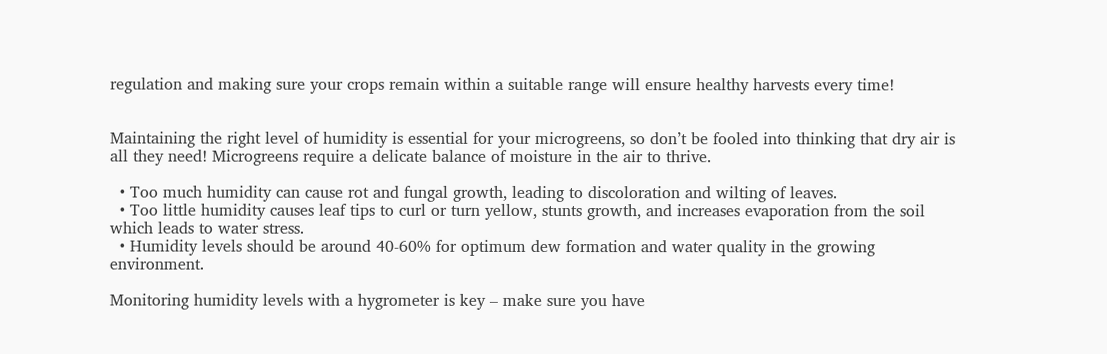regulation and making sure your crops remain within a suitable range will ensure healthy harvests every time!


Maintaining the right level of humidity is essential for your microgreens, so don’t be fooled into thinking that dry air is all they need! Microgreens require a delicate balance of moisture in the air to thrive.

  • Too much humidity can cause rot and fungal growth, leading to discoloration and wilting of leaves.
  • Too little humidity causes leaf tips to curl or turn yellow, stunts growth, and increases evaporation from the soil which leads to water stress.
  • Humidity levels should be around 40-60% for optimum dew formation and water quality in the growing environment.

Monitoring humidity levels with a hygrometer is key – make sure you have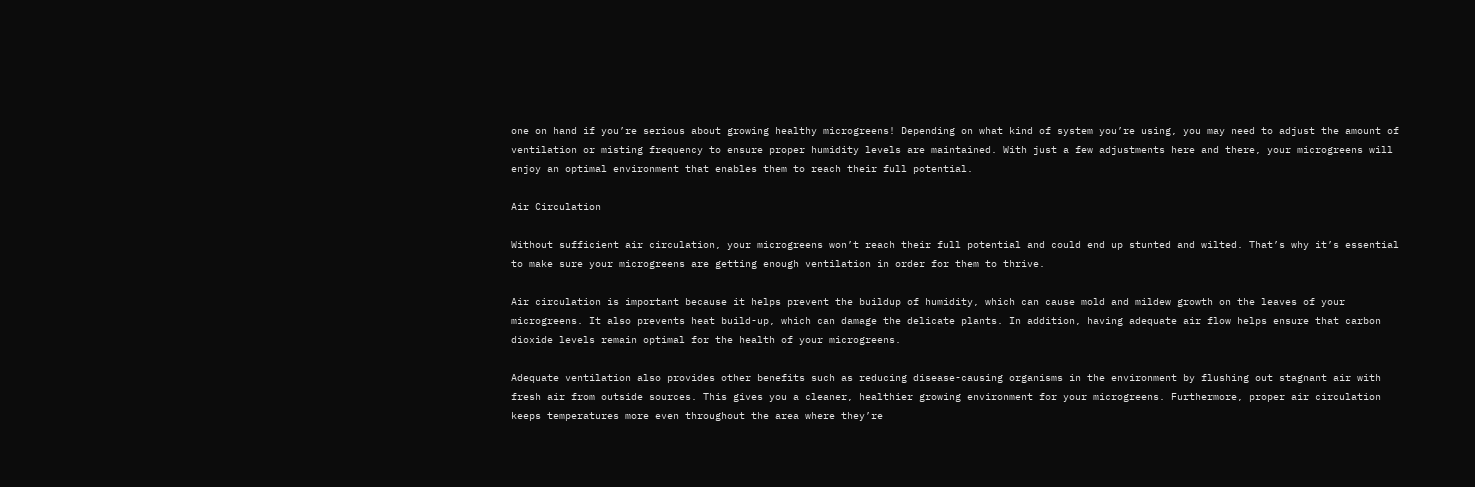one on hand if you’re serious about growing healthy microgreens! Depending on what kind of system you’re using, you may need to adjust the amount of ventilation or misting frequency to ensure proper humidity levels are maintained. With just a few adjustments here and there, your microgreens will enjoy an optimal environment that enables them to reach their full potential.

Air Circulation

Without sufficient air circulation, your microgreens won’t reach their full potential and could end up stunted and wilted. That’s why it’s essential to make sure your microgreens are getting enough ventilation in order for them to thrive.

Air circulation is important because it helps prevent the buildup of humidity, which can cause mold and mildew growth on the leaves of your microgreens. It also prevents heat build-up, which can damage the delicate plants. In addition, having adequate air flow helps ensure that carbon dioxide levels remain optimal for the health of your microgreens.

Adequate ventilation also provides other benefits such as reducing disease-causing organisms in the environment by flushing out stagnant air with fresh air from outside sources. This gives you a cleaner, healthier growing environment for your microgreens. Furthermore, proper air circulation keeps temperatures more even throughout the area where they’re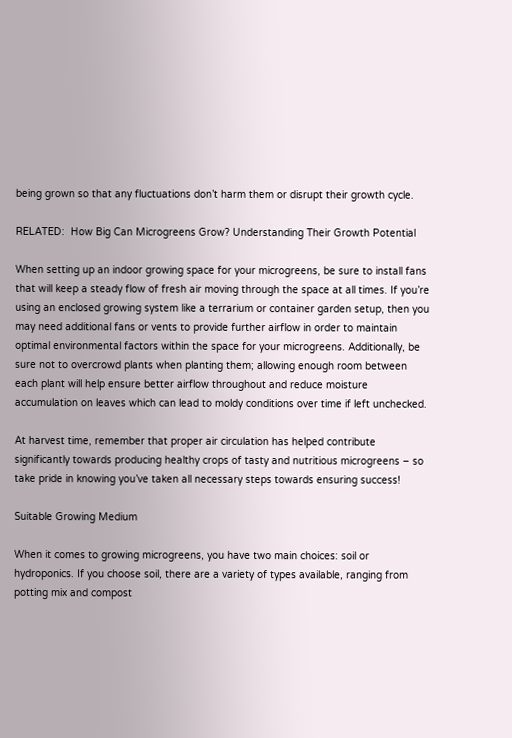being grown so that any fluctuations don’t harm them or disrupt their growth cycle.

RELATED:  How Big Can Microgreens Grow? Understanding Their Growth Potential

When setting up an indoor growing space for your microgreens, be sure to install fans that will keep a steady flow of fresh air moving through the space at all times. If you’re using an enclosed growing system like a terrarium or container garden setup, then you may need additional fans or vents to provide further airflow in order to maintain optimal environmental factors within the space for your microgreens. Additionally, be sure not to overcrowd plants when planting them; allowing enough room between each plant will help ensure better airflow throughout and reduce moisture accumulation on leaves which can lead to moldy conditions over time if left unchecked.

At harvest time, remember that proper air circulation has helped contribute significantly towards producing healthy crops of tasty and nutritious microgreens – so take pride in knowing you’ve taken all necessary steps towards ensuring success!

Suitable Growing Medium

When it comes to growing microgreens, you have two main choices: soil or hydroponics. If you choose soil, there are a variety of types available, ranging from potting mix and compost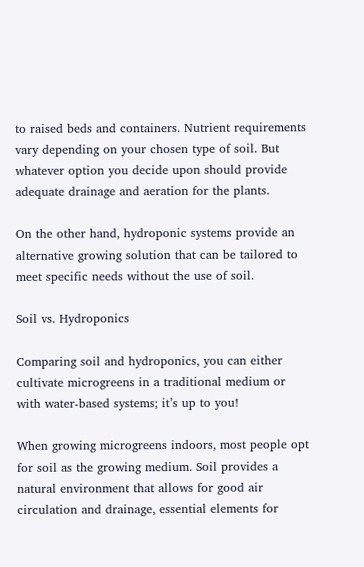to raised beds and containers. Nutrient requirements vary depending on your chosen type of soil. But whatever option you decide upon should provide adequate drainage and aeration for the plants.

On the other hand, hydroponic systems provide an alternative growing solution that can be tailored to meet specific needs without the use of soil.

Soil vs. Hydroponics

Comparing soil and hydroponics, you can either cultivate microgreens in a traditional medium or with water-based systems; it’s up to you!

When growing microgreens indoors, most people opt for soil as the growing medium. Soil provides a natural environment that allows for good air circulation and drainage, essential elements for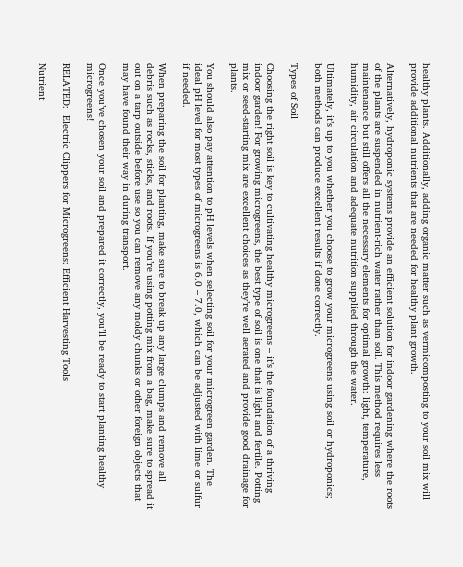healthy plants. Additionally, adding organic matter such as vermicomposting to your soil mix will provide additional nutrients that are needed for healthy plant growth.

Alternatively, hydroponic systems provide an efficient solution for indoor gardening where the roots of the plants are suspended in nutrient-rich water rather than soil. This method requires less maintenance but still offers all the necessary elements for optimal growth: light, temperature, humidity, air circulation and adequate nutrition supplied through the water.

Ultimately, it’s up to you whether you choose to grow your microgreens using soil or hydroponics; both methods can produce excellent results if done correctly.

Types of Soil

Choosing the right soil is key to cultivating healthy microgreens – it’s the foundation of a thriving indoor garden! For growing microgreens, the best type of soil is one that is light and fertile. Potting mix or seed-starting mix are excellent choices as they’re well aerated and provide good drainage for plants.

You should also pay attention to pH levels when selecting soil for your microgreen garden. The ideal pH level for most types of microgreens is 6.0 – 7.0, which can be adjusted with lime or sulfur if needed.

When preparing the soil for planting, make sure to break up any large clumps and remove all debris such as rocks, sticks, and roots. If you’re using potting mix from a bag, make sure to spread it out on a tarp outside before use so you can remove any moldy chunks or other foreign objects that may have found their way in during transport.

Once you’ve chosen your soil and prepared it correctly, you’ll be ready to start planting healthy microgreens!

RELATED:  Electric Clippers for Microgreens: Efficient Harvesting Tools

Nutrient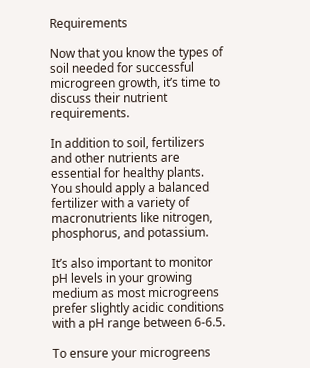Requirements

Now that you know the types of soil needed for successful microgreen growth, it’s time to discuss their nutrient requirements.

In addition to soil, fertilizers and other nutrients are essential for healthy plants. You should apply a balanced fertilizer with a variety of macronutrients like nitrogen, phosphorus, and potassium.

It’s also important to monitor pH levels in your growing medium as most microgreens prefer slightly acidic conditions with a pH range between 6-6.5.

To ensure your microgreens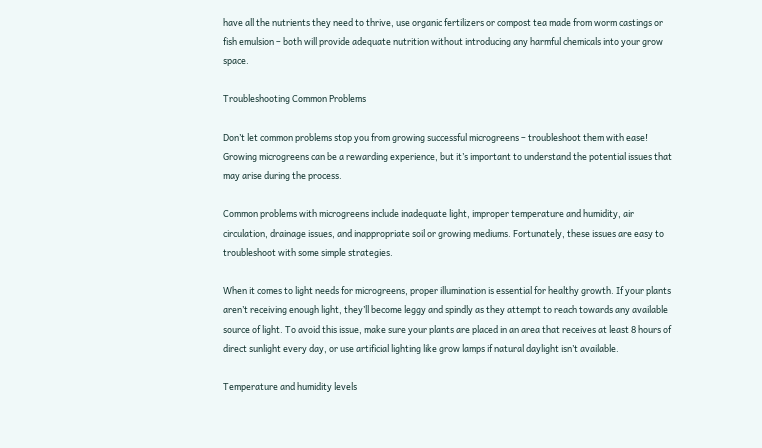have all the nutrients they need to thrive, use organic fertilizers or compost tea made from worm castings or fish emulsion – both will provide adequate nutrition without introducing any harmful chemicals into your grow space.

Troubleshooting Common Problems

Don’t let common problems stop you from growing successful microgreens – troubleshoot them with ease! Growing microgreens can be a rewarding experience, but it’s important to understand the potential issues that may arise during the process.

Common problems with microgreens include inadequate light, improper temperature and humidity, air circulation, drainage issues, and inappropriate soil or growing mediums. Fortunately, these issues are easy to troubleshoot with some simple strategies.

When it comes to light needs for microgreens, proper illumination is essential for healthy growth. If your plants aren’t receiving enough light, they’ll become leggy and spindly as they attempt to reach towards any available source of light. To avoid this issue, make sure your plants are placed in an area that receives at least 8 hours of direct sunlight every day, or use artificial lighting like grow lamps if natural daylight isn’t available.

Temperature and humidity levels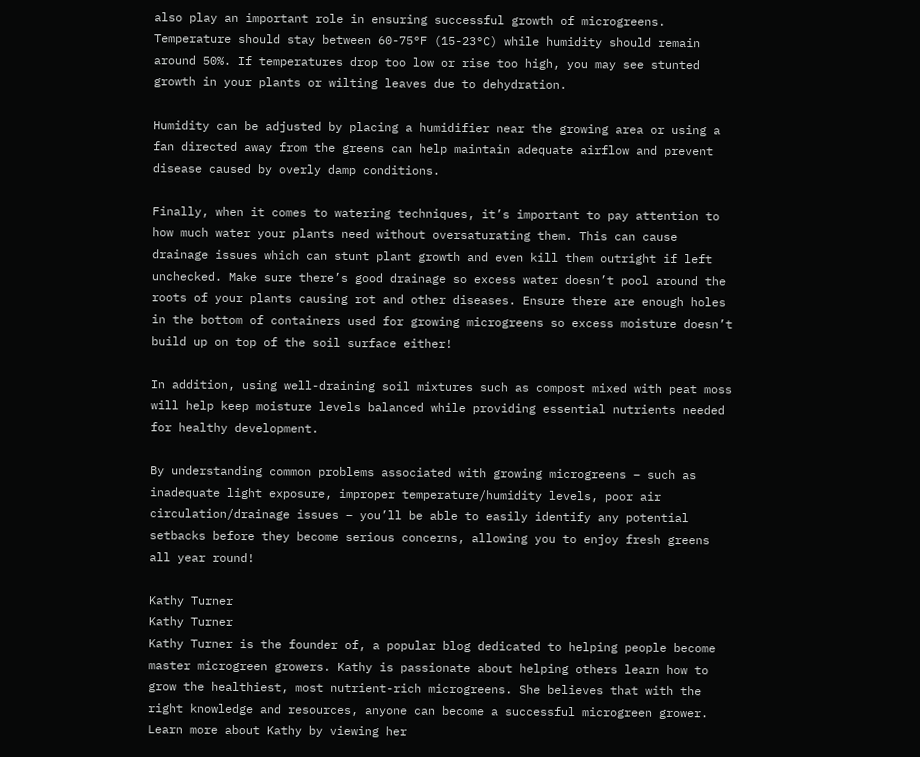also play an important role in ensuring successful growth of microgreens. Temperature should stay between 60-75°F (15-23°C) while humidity should remain around 50%. If temperatures drop too low or rise too high, you may see stunted growth in your plants or wilting leaves due to dehydration.

Humidity can be adjusted by placing a humidifier near the growing area or using a fan directed away from the greens can help maintain adequate airflow and prevent disease caused by overly damp conditions.

Finally, when it comes to watering techniques, it’s important to pay attention to how much water your plants need without oversaturating them. This can cause drainage issues which can stunt plant growth and even kill them outright if left unchecked. Make sure there’s good drainage so excess water doesn’t pool around the roots of your plants causing rot and other diseases. Ensure there are enough holes in the bottom of containers used for growing microgreens so excess moisture doesn’t build up on top of the soil surface either!

In addition, using well-draining soil mixtures such as compost mixed with peat moss will help keep moisture levels balanced while providing essential nutrients needed for healthy development.

By understanding common problems associated with growing microgreens – such as inadequate light exposure, improper temperature/humidity levels, poor air circulation/drainage issues – you’ll be able to easily identify any potential setbacks before they become serious concerns, allowing you to enjoy fresh greens all year round!

Kathy Turner
Kathy Turner
Kathy Turner is the founder of, a popular blog dedicated to helping people become master microgreen growers. Kathy is passionate about helping others learn how to grow the healthiest, most nutrient-rich microgreens. She believes that with the right knowledge and resources, anyone can become a successful microgreen grower. Learn more about Kathy by viewing her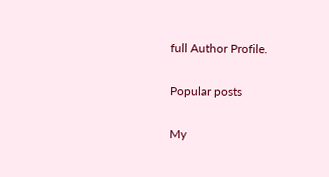full Author Profile.

Popular posts

My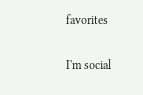favorites

I'm social